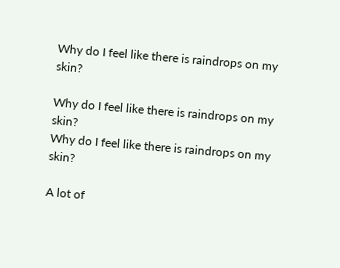Why do I feel like there is raindrops on my skin?

Why do I feel like there is raindrops on my skin?
Why do I feel like there is raindrops on my skin?

A lot of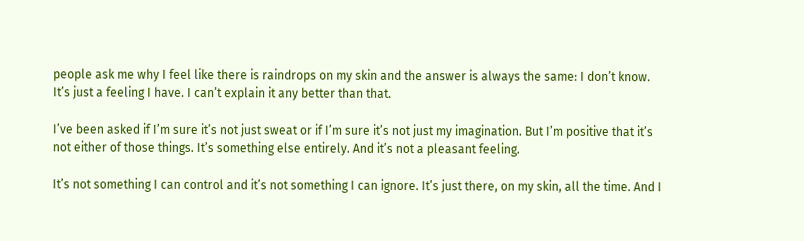people ask me why I feel like there is raindrops on my skin and the answer is always the same: I don’t know. It’s just a feeling I have. I can’t explain it any better than that.

I’ve been asked if I’m sure it’s not just sweat or if I’m sure it’s not just my imagination. But I’m positive that it’s not either of those things. It’s something else entirely. And it’s not a pleasant feeling.

It’s not something I can control and it’s not something I can ignore. It’s just there, on my skin, all the time. And I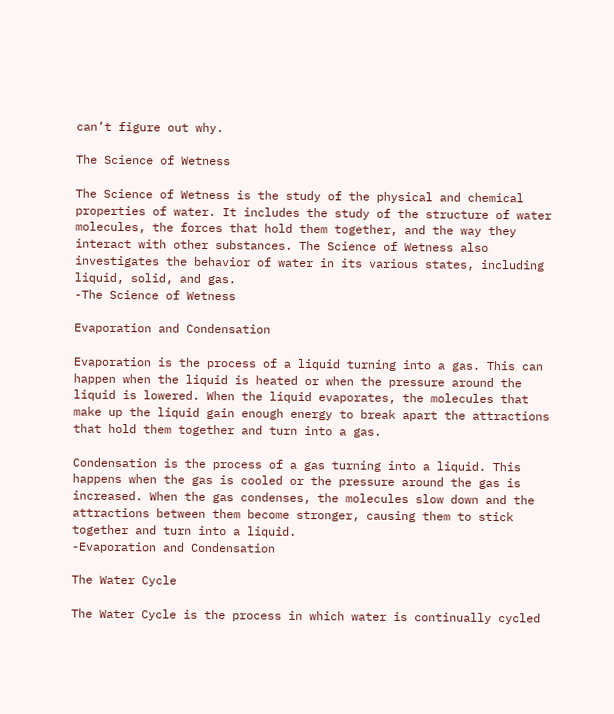can’t figure out why.

The Science of Wetness

The Science of Wetness is the study of the physical and chemical properties of water. It includes the study of the structure of water molecules, the forces that hold them together, and the way they interact with other substances. The Science of Wetness also investigates the behavior of water in its various states, including liquid, solid, and gas.
-The Science of Wetness

Evaporation and Condensation

Evaporation is the process of a liquid turning into a gas. This can happen when the liquid is heated or when the pressure around the liquid is lowered. When the liquid evaporates, the molecules that make up the liquid gain enough energy to break apart the attractions that hold them together and turn into a gas.

Condensation is the process of a gas turning into a liquid. This happens when the gas is cooled or the pressure around the gas is increased. When the gas condenses, the molecules slow down and the attractions between them become stronger, causing them to stick together and turn into a liquid.
-Evaporation and Condensation

The Water Cycle

The Water Cycle is the process in which water is continually cycled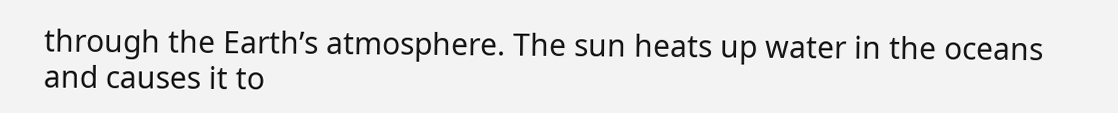through the Earth’s atmosphere. The sun heats up water in the oceans and causes it to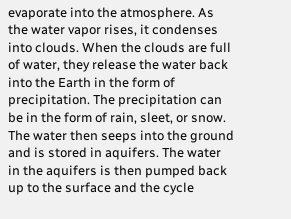evaporate into the atmosphere. As the water vapor rises, it condenses into clouds. When the clouds are full of water, they release the water back into the Earth in the form of precipitation. The precipitation can be in the form of rain, sleet, or snow. The water then seeps into the ground and is stored in aquifers. The water in the aquifers is then pumped back up to the surface and the cycle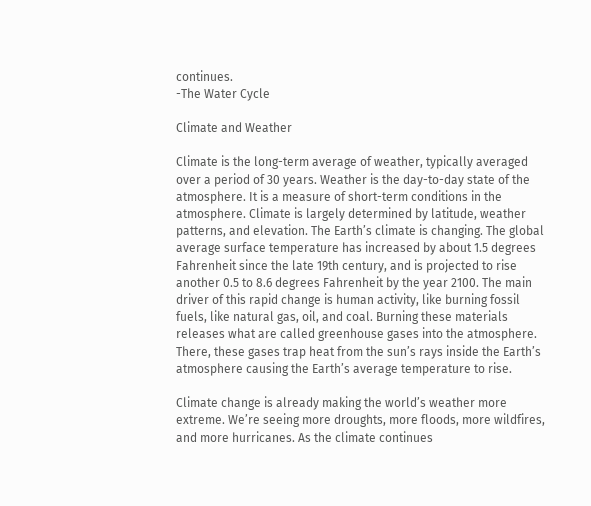continues.
-The Water Cycle

Climate and Weather

Climate is the long-term average of weather, typically averaged over a period of 30 years. Weather is the day-to-day state of the atmosphere. It is a measure of short-term conditions in the atmosphere. Climate is largely determined by latitude, weather patterns, and elevation. The Earth’s climate is changing. The global average surface temperature has increased by about 1.5 degrees Fahrenheit since the late 19th century, and is projected to rise another 0.5 to 8.6 degrees Fahrenheit by the year 2100. The main driver of this rapid change is human activity, like burning fossil fuels, like natural gas, oil, and coal. Burning these materials releases what are called greenhouse gases into the atmosphere. There, these gases trap heat from the sun’s rays inside the Earth’s atmosphere causing the Earth’s average temperature to rise.

Climate change is already making the world’s weather more extreme. We’re seeing more droughts, more floods, more wildfires, and more hurricanes. As the climate continues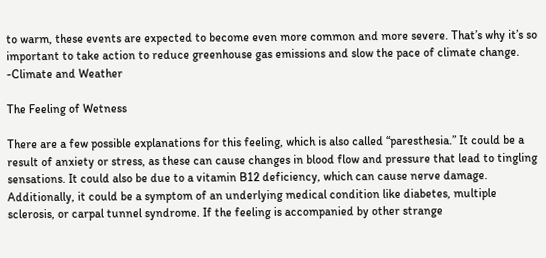to warm, these events are expected to become even more common and more severe. That’s why it’s so important to take action to reduce greenhouse gas emissions and slow the pace of climate change.
-Climate and Weather

The Feeling of Wetness

There are a few possible explanations for this feeling, which is also called “paresthesia.” It could be a result of anxiety or stress, as these can cause changes in blood flow and pressure that lead to tingling sensations. It could also be due to a vitamin B12 deficiency, which can cause nerve damage. Additionally, it could be a symptom of an underlying medical condition like diabetes, multiple sclerosis, or carpal tunnel syndrome. If the feeling is accompanied by other strange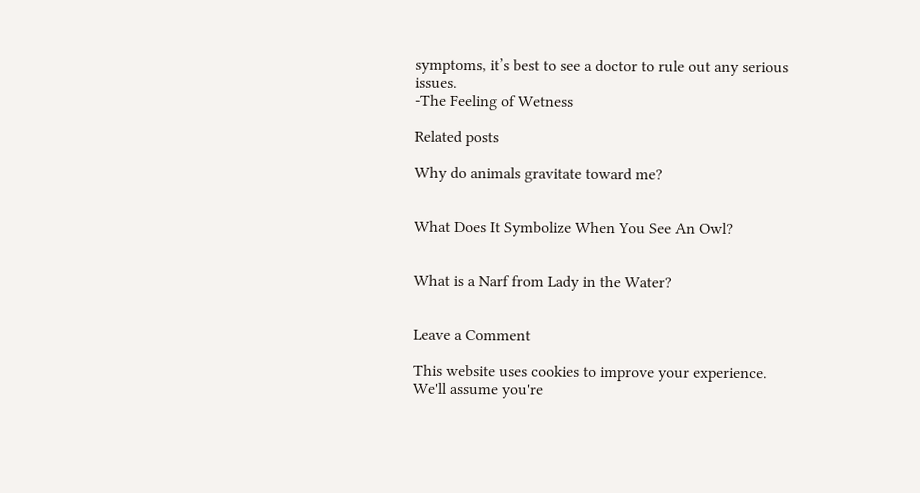symptoms, it’s best to see a doctor to rule out any serious issues.
-The Feeling of Wetness

Related posts

Why do animals gravitate toward me?


What Does It Symbolize When You See An Owl?


What is a Narf from Lady in the Water?


Leave a Comment

This website uses cookies to improve your experience. We'll assume you're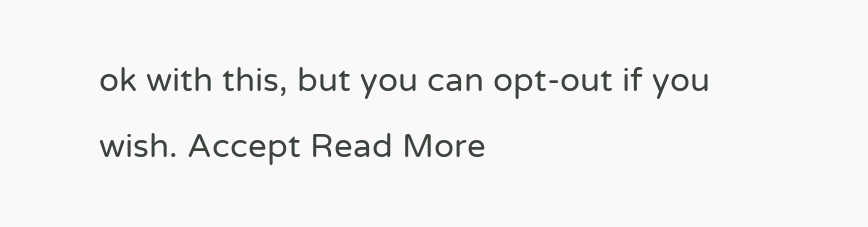ok with this, but you can opt-out if you wish. Accept Read More